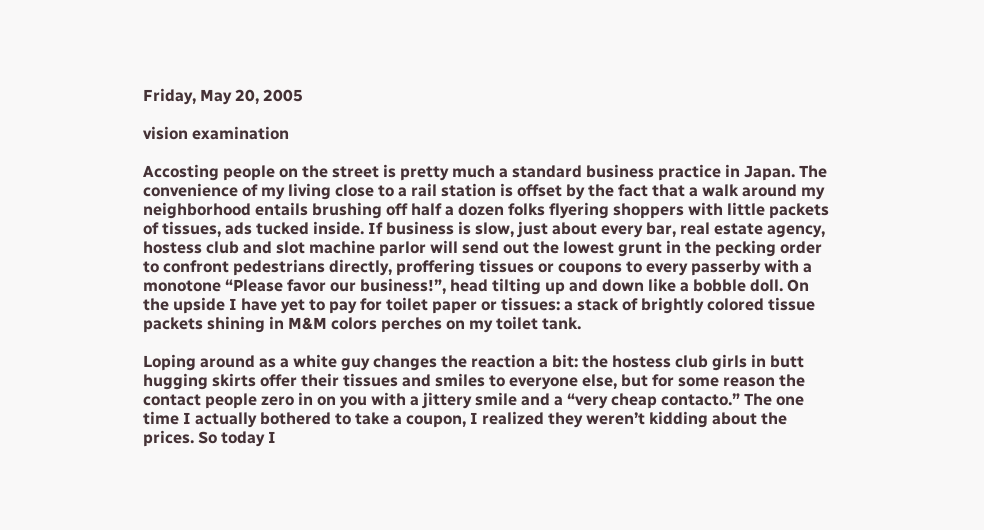Friday, May 20, 2005

vision examination

Accosting people on the street is pretty much a standard business practice in Japan. The convenience of my living close to a rail station is offset by the fact that a walk around my neighborhood entails brushing off half a dozen folks flyering shoppers with little packets of tissues, ads tucked inside. If business is slow, just about every bar, real estate agency, hostess club and slot machine parlor will send out the lowest grunt in the pecking order to confront pedestrians directly, proffering tissues or coupons to every passerby with a monotone “Please favor our business!”, head tilting up and down like a bobble doll. On the upside I have yet to pay for toilet paper or tissues: a stack of brightly colored tissue packets shining in M&M colors perches on my toilet tank.

Loping around as a white guy changes the reaction a bit: the hostess club girls in butt hugging skirts offer their tissues and smiles to everyone else, but for some reason the contact people zero in on you with a jittery smile and a “very cheap contacto.” The one time I actually bothered to take a coupon, I realized they weren’t kidding about the prices. So today I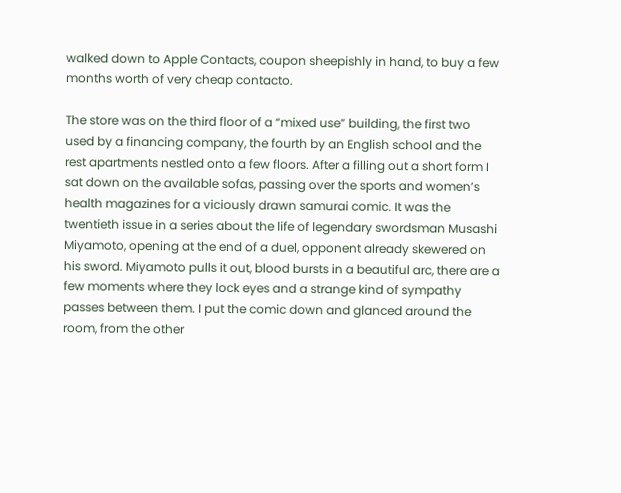walked down to Apple Contacts, coupon sheepishly in hand, to buy a few months worth of very cheap contacto.

The store was on the third floor of a “mixed use” building, the first two used by a financing company, the fourth by an English school and the rest apartments nestled onto a few floors. After a filling out a short form I sat down on the available sofas, passing over the sports and women’s health magazines for a viciously drawn samurai comic. It was the twentieth issue in a series about the life of legendary swordsman Musashi Miyamoto, opening at the end of a duel, opponent already skewered on his sword. Miyamoto pulls it out, blood bursts in a beautiful arc, there are a few moments where they lock eyes and a strange kind of sympathy passes between them. I put the comic down and glanced around the room, from the other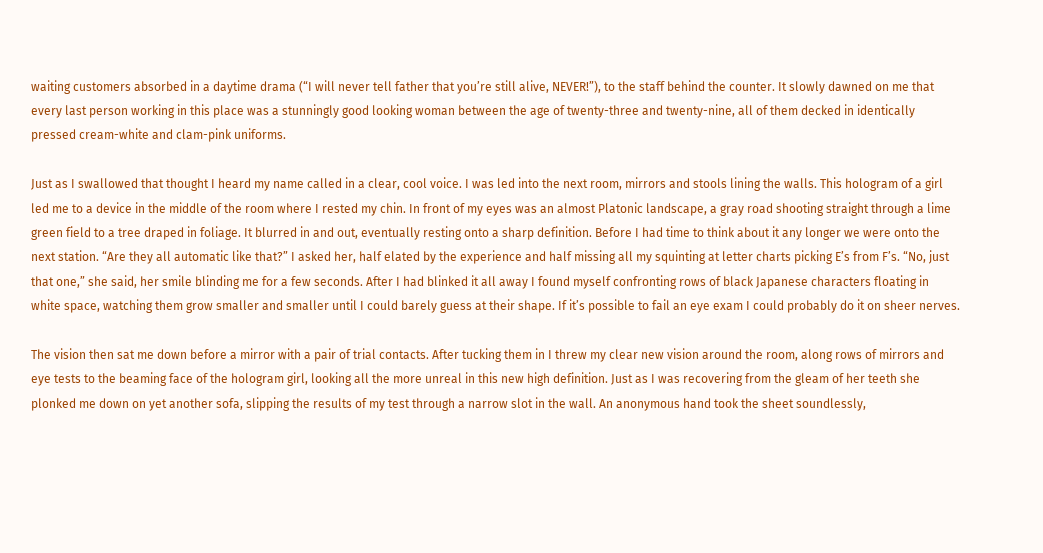waiting customers absorbed in a daytime drama (“I will never tell father that you’re still alive, NEVER!”), to the staff behind the counter. It slowly dawned on me that every last person working in this place was a stunningly good looking woman between the age of twenty-three and twenty-nine, all of them decked in identically pressed cream-white and clam-pink uniforms.

Just as I swallowed that thought I heard my name called in a clear, cool voice. I was led into the next room, mirrors and stools lining the walls. This hologram of a girl led me to a device in the middle of the room where I rested my chin. In front of my eyes was an almost Platonic landscape, a gray road shooting straight through a lime green field to a tree draped in foliage. It blurred in and out, eventually resting onto a sharp definition. Before I had time to think about it any longer we were onto the next station. “Are they all automatic like that?” I asked her, half elated by the experience and half missing all my squinting at letter charts picking E’s from F’s. “No, just that one,” she said, her smile blinding me for a few seconds. After I had blinked it all away I found myself confronting rows of black Japanese characters floating in white space, watching them grow smaller and smaller until I could barely guess at their shape. If it’s possible to fail an eye exam I could probably do it on sheer nerves.

The vision then sat me down before a mirror with a pair of trial contacts. After tucking them in I threw my clear new vision around the room, along rows of mirrors and eye tests to the beaming face of the hologram girl, looking all the more unreal in this new high definition. Just as I was recovering from the gleam of her teeth she plonked me down on yet another sofa, slipping the results of my test through a narrow slot in the wall. An anonymous hand took the sheet soundlessly,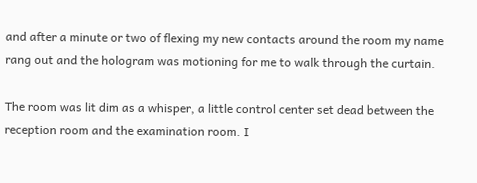and after a minute or two of flexing my new contacts around the room my name rang out and the hologram was motioning for me to walk through the curtain.

The room was lit dim as a whisper, a little control center set dead between the reception room and the examination room. I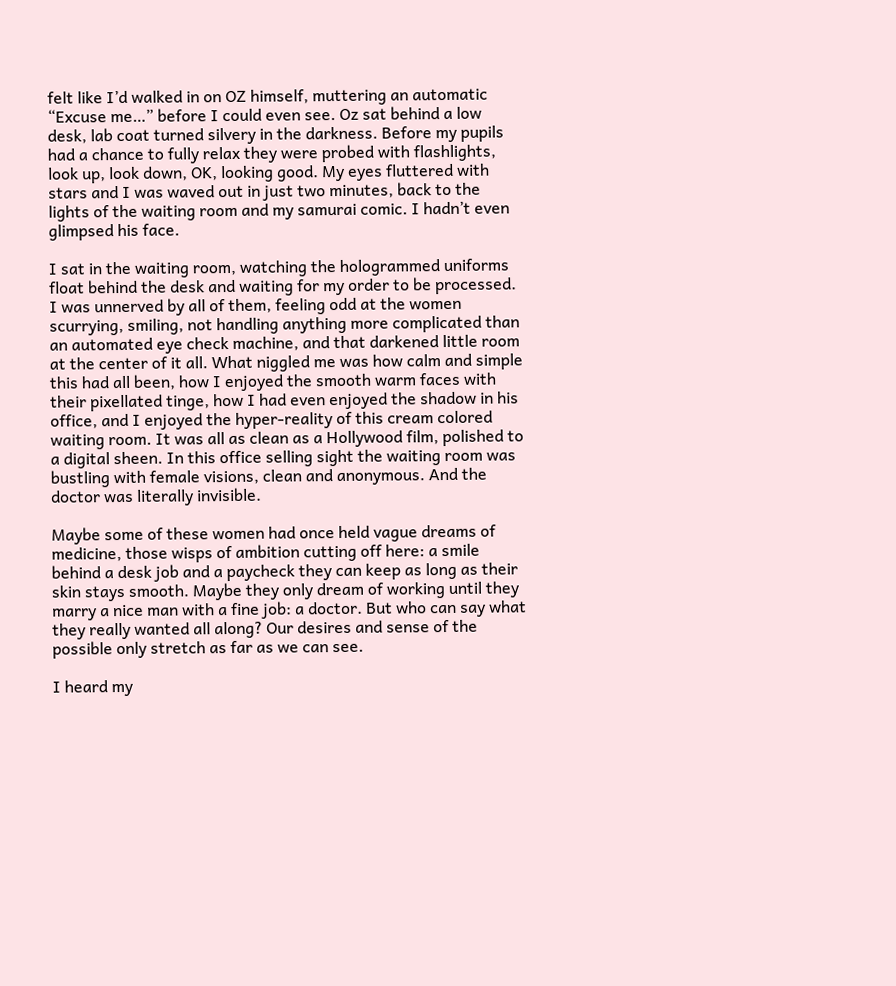felt like I’d walked in on OZ himself, muttering an automatic “Excuse me…” before I could even see. Oz sat behind a low desk, lab coat turned silvery in the darkness. Before my pupils had a chance to fully relax they were probed with flashlights, look up, look down, OK, looking good. My eyes fluttered with stars and I was waved out in just two minutes, back to the lights of the waiting room and my samurai comic. I hadn’t even glimpsed his face.

I sat in the waiting room, watching the hologrammed uniforms float behind the desk and waiting for my order to be processed. I was unnerved by all of them, feeling odd at the women scurrying, smiling, not handling anything more complicated than an automated eye check machine, and that darkened little room at the center of it all. What niggled me was how calm and simple this had all been, how I enjoyed the smooth warm faces with their pixellated tinge, how I had even enjoyed the shadow in his office, and I enjoyed the hyper-reality of this cream colored waiting room. It was all as clean as a Hollywood film, polished to a digital sheen. In this office selling sight the waiting room was bustling with female visions, clean and anonymous. And the doctor was literally invisible.

Maybe some of these women had once held vague dreams of medicine, those wisps of ambition cutting off here: a smile behind a desk job and a paycheck they can keep as long as their skin stays smooth. Maybe they only dream of working until they marry a nice man with a fine job: a doctor. But who can say what they really wanted all along? Our desires and sense of the possible only stretch as far as we can see.

I heard my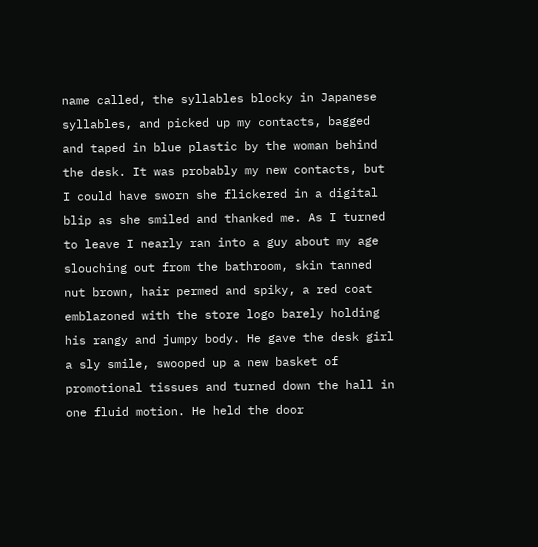name called, the syllables blocky in Japanese syllables, and picked up my contacts, bagged and taped in blue plastic by the woman behind the desk. It was probably my new contacts, but I could have sworn she flickered in a digital blip as she smiled and thanked me. As I turned to leave I nearly ran into a guy about my age slouching out from the bathroom, skin tanned nut brown, hair permed and spiky, a red coat emblazoned with the store logo barely holding his rangy and jumpy body. He gave the desk girl a sly smile, swooped up a new basket of promotional tissues and turned down the hall in one fluid motion. He held the door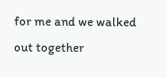for me and we walked out together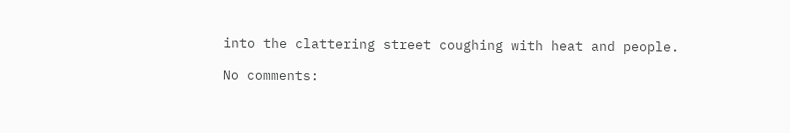into the clattering street coughing with heat and people.

No comments: